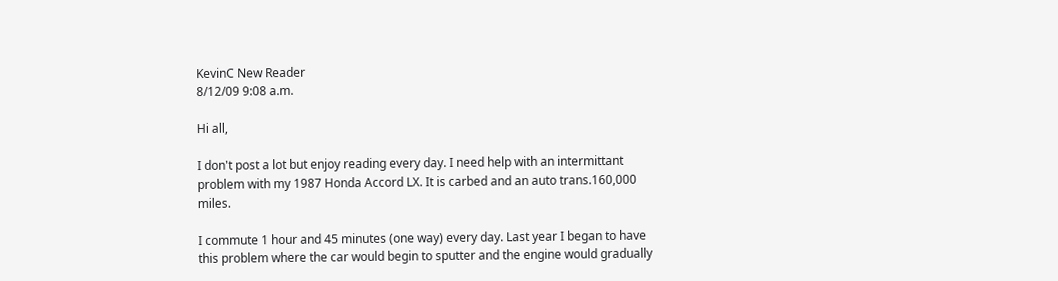KevinC New Reader
8/12/09 9:08 a.m.

Hi all,

I don't post a lot but enjoy reading every day. I need help with an intermittant problem with my 1987 Honda Accord LX. It is carbed and an auto trans.160,000 miles.

I commute 1 hour and 45 minutes (one way) every day. Last year I began to have this problem where the car would begin to sputter and the engine would gradually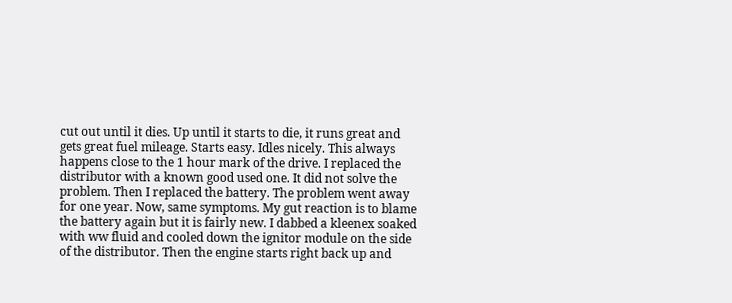cut out until it dies. Up until it starts to die, it runs great and gets great fuel mileage. Starts easy. Idles nicely. This always happens close to the 1 hour mark of the drive. I replaced the distributor with a known good used one. It did not solve the problem. Then I replaced the battery. The problem went away for one year. Now, same symptoms. My gut reaction is to blame the battery again but it is fairly new. I dabbed a kleenex soaked with ww fluid and cooled down the ignitor module on the side of the distributor. Then the engine starts right back up and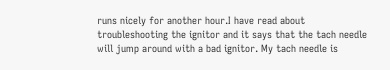runs nicely for another hour.I have read about troubleshooting the ignitor and it says that the tach needle will jump around with a bad ignitor. My tach needle is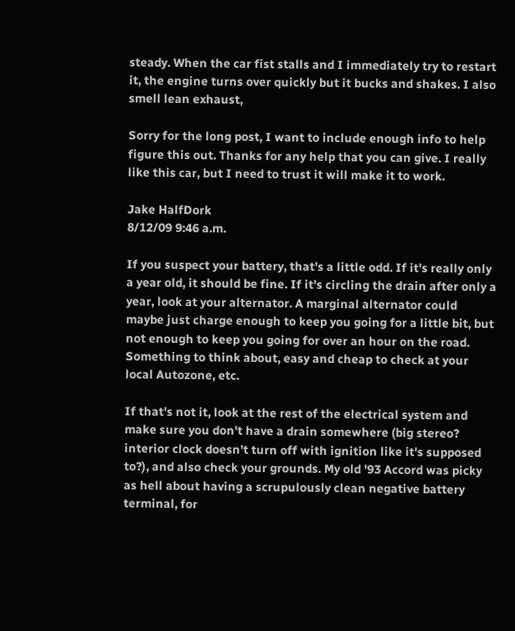steady. When the car fist stalls and I immediately try to restart it, the engine turns over quickly but it bucks and shakes. I also smell lean exhaust,

Sorry for the long post, I want to include enough info to help figure this out. Thanks for any help that you can give. I really like this car, but I need to trust it will make it to work.

Jake HalfDork
8/12/09 9:46 a.m.

If you suspect your battery, that's a little odd. If it's really only a year old, it should be fine. If it's circling the drain after only a year, look at your alternator. A marginal alternator could maybe just charge enough to keep you going for a little bit, but not enough to keep you going for over an hour on the road. Something to think about, easy and cheap to check at your local Autozone, etc.

If that's not it, look at the rest of the electrical system and make sure you don't have a drain somewhere (big stereo? interior clock doesn't turn off with ignition like it's supposed to?), and also check your grounds. My old '93 Accord was picky as hell about having a scrupulously clean negative battery terminal, for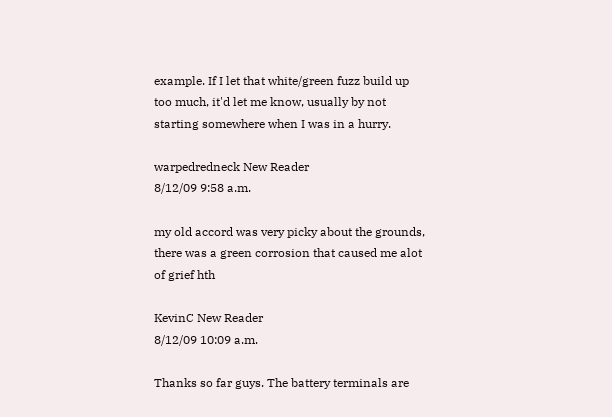example. If I let that white/green fuzz build up too much, it'd let me know, usually by not starting somewhere when I was in a hurry.

warpedredneck New Reader
8/12/09 9:58 a.m.

my old accord was very picky about the grounds, there was a green corrosion that caused me alot of grief hth

KevinC New Reader
8/12/09 10:09 a.m.

Thanks so far guys. The battery terminals are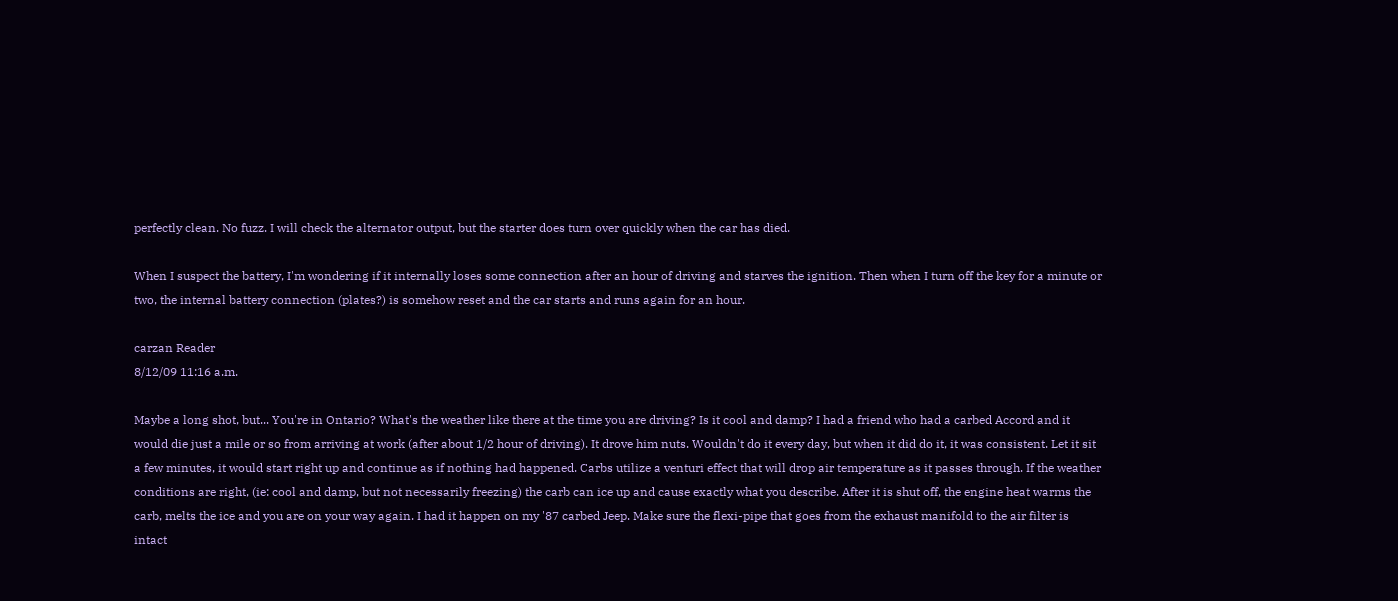perfectly clean. No fuzz. I will check the alternator output, but the starter does turn over quickly when the car has died.

When I suspect the battery, I'm wondering if it internally loses some connection after an hour of driving and starves the ignition. Then when I turn off the key for a minute or two, the internal battery connection (plates?) is somehow reset and the car starts and runs again for an hour.

carzan Reader
8/12/09 11:16 a.m.

Maybe a long shot, but... You're in Ontario? What's the weather like there at the time you are driving? Is it cool and damp? I had a friend who had a carbed Accord and it would die just a mile or so from arriving at work (after about 1/2 hour of driving). It drove him nuts. Wouldn't do it every day, but when it did do it, it was consistent. Let it sit a few minutes, it would start right up and continue as if nothing had happened. Carbs utilize a venturi effect that will drop air temperature as it passes through. If the weather conditions are right, (ie: cool and damp, but not necessarily freezing) the carb can ice up and cause exactly what you describe. After it is shut off, the engine heat warms the carb, melts the ice and you are on your way again. I had it happen on my '87 carbed Jeep. Make sure the flexi-pipe that goes from the exhaust manifold to the air filter is intact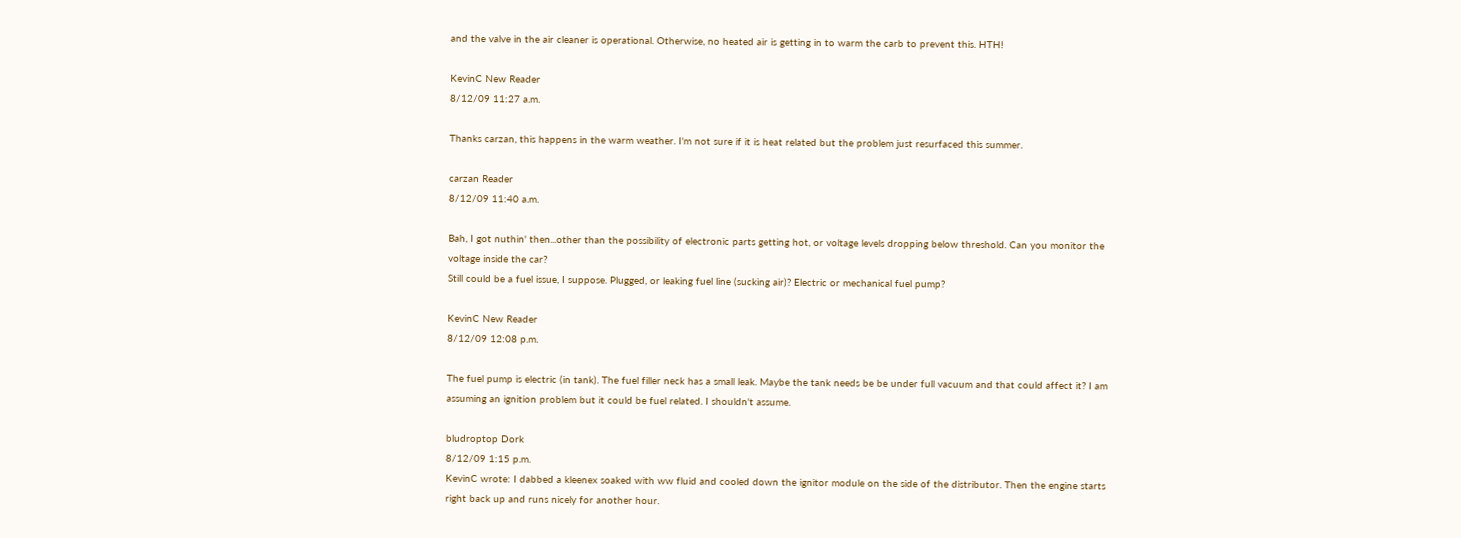and the valve in the air cleaner is operational. Otherwise, no heated air is getting in to warm the carb to prevent this. HTH!

KevinC New Reader
8/12/09 11:27 a.m.

Thanks carzan, this happens in the warm weather. I'm not sure if it is heat related but the problem just resurfaced this summer.

carzan Reader
8/12/09 11:40 a.m.

Bah, I got nuthin' then...other than the possibility of electronic parts getting hot, or voltage levels dropping below threshold. Can you monitor the voltage inside the car?
Still could be a fuel issue, I suppose. Plugged, or leaking fuel line (sucking air)? Electric or mechanical fuel pump?

KevinC New Reader
8/12/09 12:08 p.m.

The fuel pump is electric (in tank). The fuel filler neck has a small leak. Maybe the tank needs be be under full vacuum and that could affect it? I am assuming an ignition problem but it could be fuel related. I shouldn't assume.

bludroptop Dork
8/12/09 1:15 p.m.
KevinC wrote: I dabbed a kleenex soaked with ww fluid and cooled down the ignitor module on the side of the distributor. Then the engine starts right back up and runs nicely for another hour.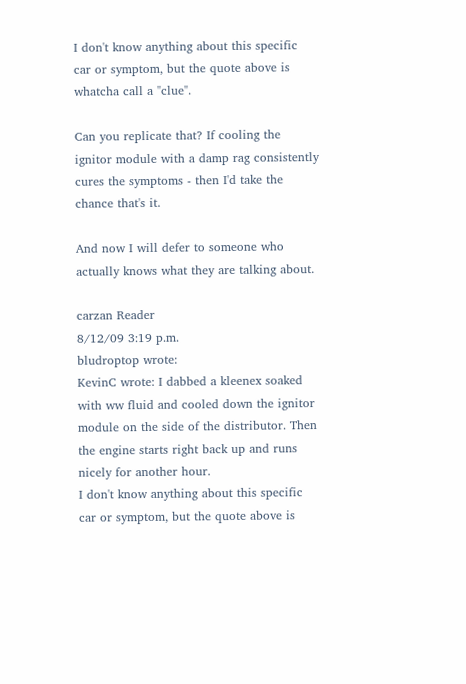I don't know anything about this specific car or symptom, but the quote above is whatcha call a "clue".

Can you replicate that? If cooling the ignitor module with a damp rag consistently cures the symptoms - then I'd take the chance that's it.

And now I will defer to someone who actually knows what they are talking about.

carzan Reader
8/12/09 3:19 p.m.
bludroptop wrote:
KevinC wrote: I dabbed a kleenex soaked with ww fluid and cooled down the ignitor module on the side of the distributor. Then the engine starts right back up and runs nicely for another hour.
I don't know anything about this specific car or symptom, but the quote above is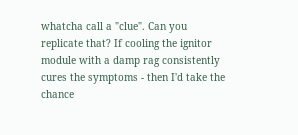whatcha call a "clue". Can you replicate that? If cooling the ignitor module with a damp rag consistently cures the symptoms - then I'd take the chance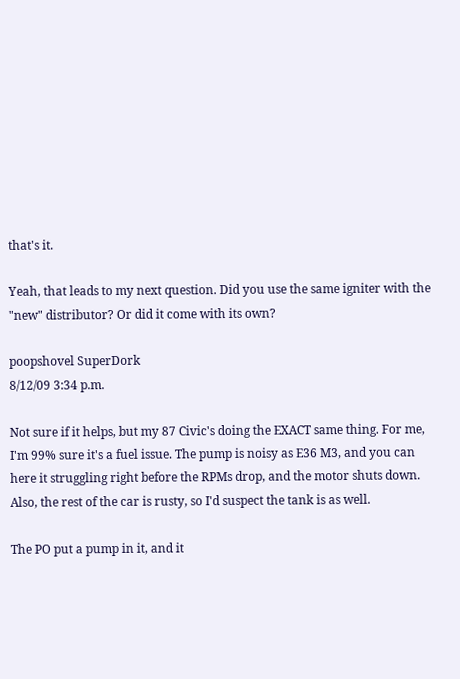that's it.

Yeah, that leads to my next question. Did you use the same igniter with the "new" distributor? Or did it come with its own?

poopshovel SuperDork
8/12/09 3:34 p.m.

Not sure if it helps, but my 87 Civic's doing the EXACT same thing. For me, I'm 99% sure it's a fuel issue. The pump is noisy as E36 M3, and you can here it struggling right before the RPMs drop, and the motor shuts down. Also, the rest of the car is rusty, so I'd suspect the tank is as well.

The PO put a pump in it, and it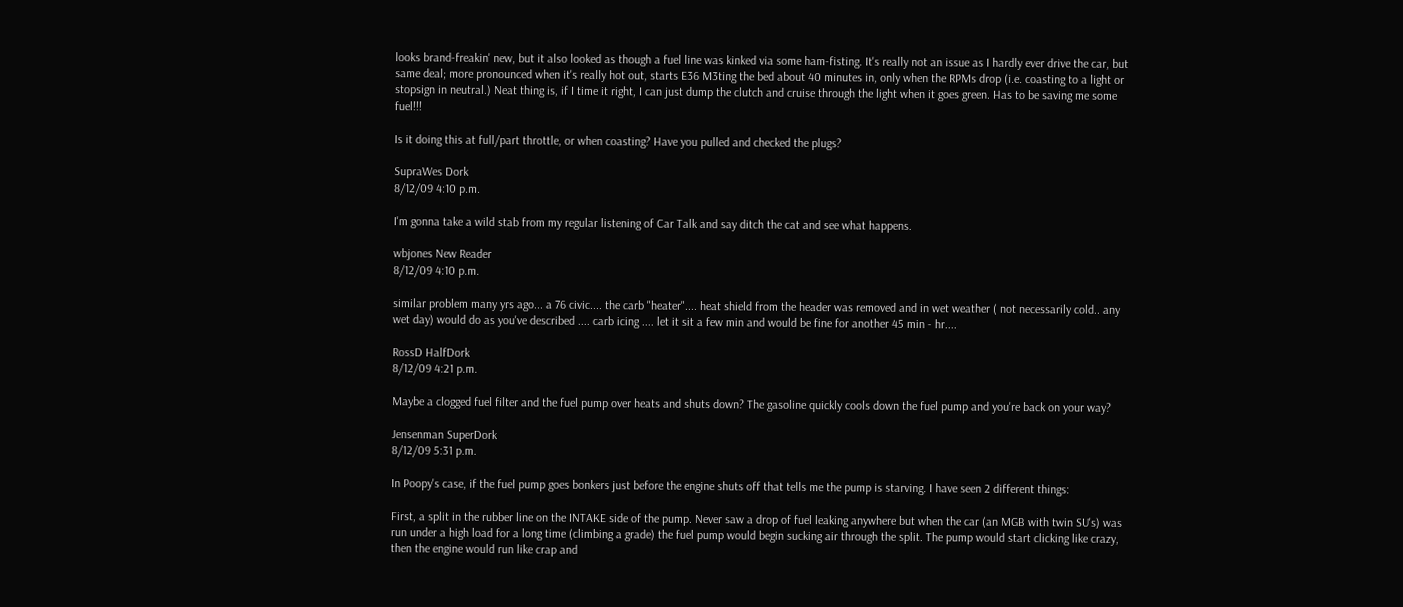looks brand-freakin' new, but it also looked as though a fuel line was kinked via some ham-fisting. It's really not an issue as I hardly ever drive the car, but same deal; more pronounced when it's really hot out, starts E36 M3ting the bed about 40 minutes in, only when the RPMs drop (i.e. coasting to a light or stopsign in neutral.) Neat thing is, if I time it right, I can just dump the clutch and cruise through the light when it goes green. Has to be saving me some fuel!!!

Is it doing this at full/part throttle, or when coasting? Have you pulled and checked the plugs?

SupraWes Dork
8/12/09 4:10 p.m.

I'm gonna take a wild stab from my regular listening of Car Talk and say ditch the cat and see what happens.

wbjones New Reader
8/12/09 4:10 p.m.

similar problem many yrs ago... a 76 civic.... the carb "heater".... heat shield from the header was removed and in wet weather ( not necessarily cold.. any wet day) would do as you've described .... carb icing .... let it sit a few min and would be fine for another 45 min - hr....

RossD HalfDork
8/12/09 4:21 p.m.

Maybe a clogged fuel filter and the fuel pump over heats and shuts down? The gasoline quickly cools down the fuel pump and you're back on your way?

Jensenman SuperDork
8/12/09 5:31 p.m.

In Poopy's case, if the fuel pump goes bonkers just before the engine shuts off that tells me the pump is starving. I have seen 2 different things:

First, a split in the rubber line on the INTAKE side of the pump. Never saw a drop of fuel leaking anywhere but when the car (an MGB with twin SU's) was run under a high load for a long time (climbing a grade) the fuel pump would begin sucking air through the split. The pump would start clicking like crazy, then the engine would run like crap and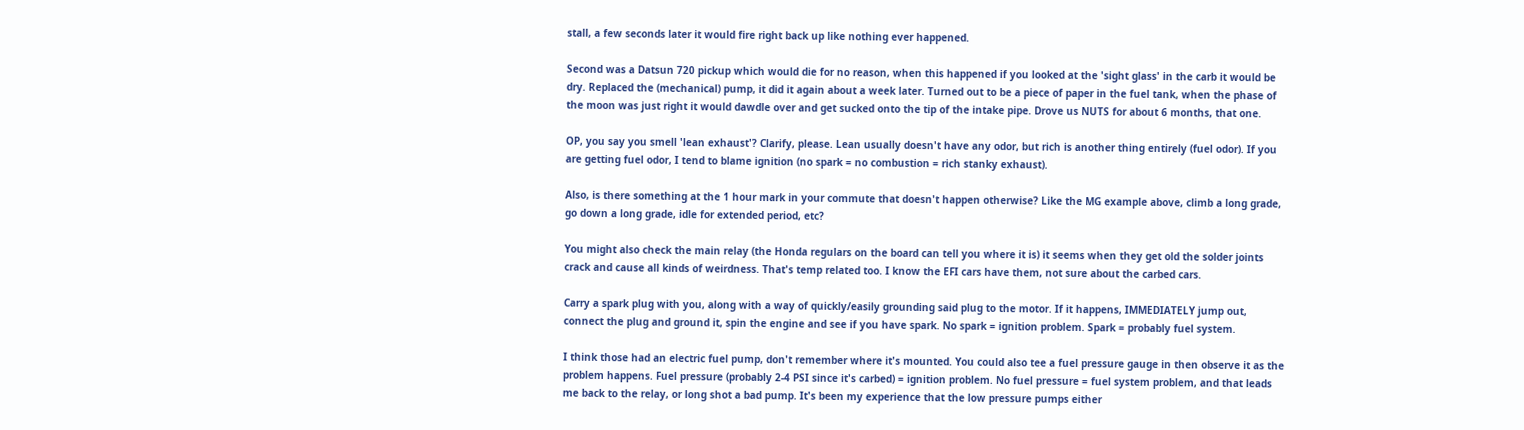stall, a few seconds later it would fire right back up like nothing ever happened.

Second was a Datsun 720 pickup which would die for no reason, when this happened if you looked at the 'sight glass' in the carb it would be dry. Replaced the (mechanical) pump, it did it again about a week later. Turned out to be a piece of paper in the fuel tank, when the phase of the moon was just right it would dawdle over and get sucked onto the tip of the intake pipe. Drove us NUTS for about 6 months, that one.

OP, you say you smell 'lean exhaust'? Clarify, please. Lean usually doesn't have any odor, but rich is another thing entirely (fuel odor). If you are getting fuel odor, I tend to blame ignition (no spark = no combustion = rich stanky exhaust).

Also, is there something at the 1 hour mark in your commute that doesn't happen otherwise? Like the MG example above, climb a long grade, go down a long grade, idle for extended period, etc?

You might also check the main relay (the Honda regulars on the board can tell you where it is) it seems when they get old the solder joints crack and cause all kinds of weirdness. That's temp related too. I know the EFI cars have them, not sure about the carbed cars.

Carry a spark plug with you, along with a way of quickly/easily grounding said plug to the motor. If it happens, IMMEDIATELY jump out, connect the plug and ground it, spin the engine and see if you have spark. No spark = ignition problem. Spark = probably fuel system.

I think those had an electric fuel pump, don't remember where it's mounted. You could also tee a fuel pressure gauge in then observe it as the problem happens. Fuel pressure (probably 2-4 PSI since it's carbed) = ignition problem. No fuel pressure = fuel system problem, and that leads me back to the relay, or long shot a bad pump. It's been my experience that the low pressure pumps either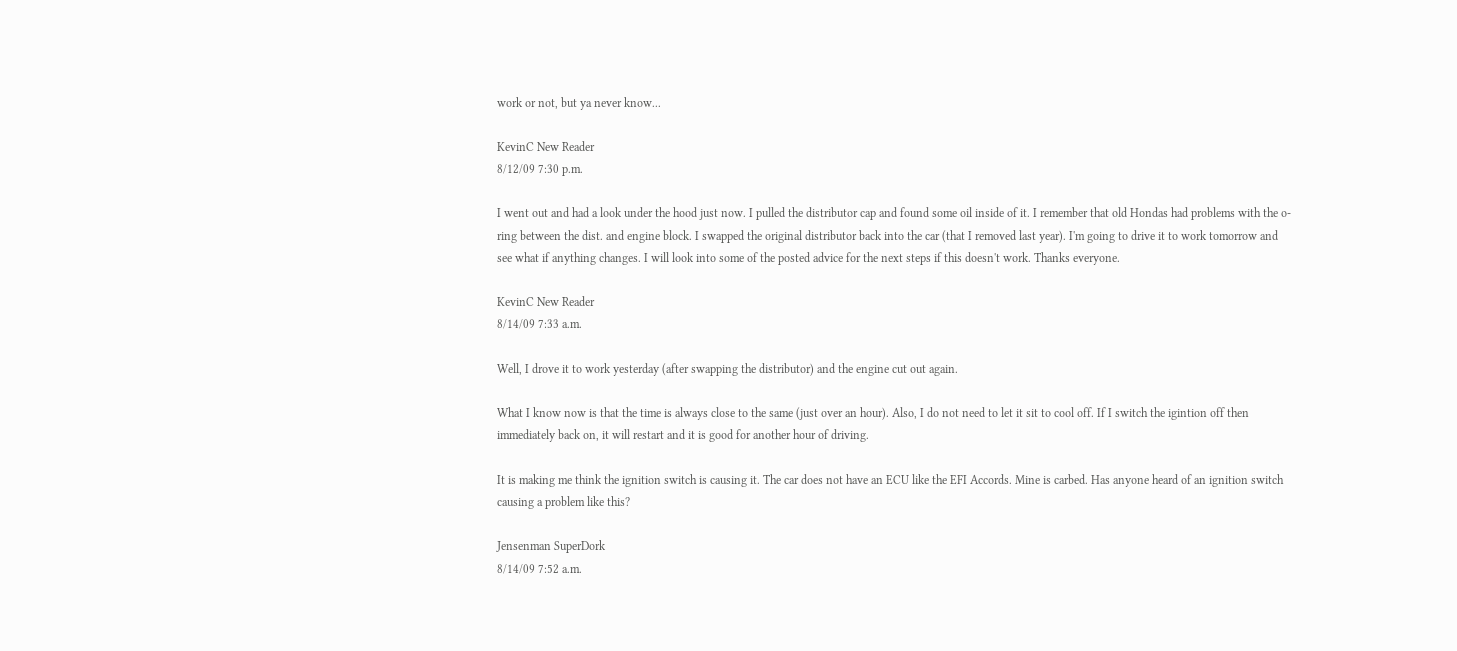work or not, but ya never know...

KevinC New Reader
8/12/09 7:30 p.m.

I went out and had a look under the hood just now. I pulled the distributor cap and found some oil inside of it. I remember that old Hondas had problems with the o-ring between the dist. and engine block. I swapped the original distributor back into the car (that I removed last year). I'm going to drive it to work tomorrow and see what if anything changes. I will look into some of the posted advice for the next steps if this doesn't work. Thanks everyone.

KevinC New Reader
8/14/09 7:33 a.m.

Well, I drove it to work yesterday (after swapping the distributor) and the engine cut out again.

What I know now is that the time is always close to the same (just over an hour). Also, I do not need to let it sit to cool off. If I switch the igintion off then immediately back on, it will restart and it is good for another hour of driving.

It is making me think the ignition switch is causing it. The car does not have an ECU like the EFI Accords. Mine is carbed. Has anyone heard of an ignition switch causing a problem like this?

Jensenman SuperDork
8/14/09 7:52 a.m.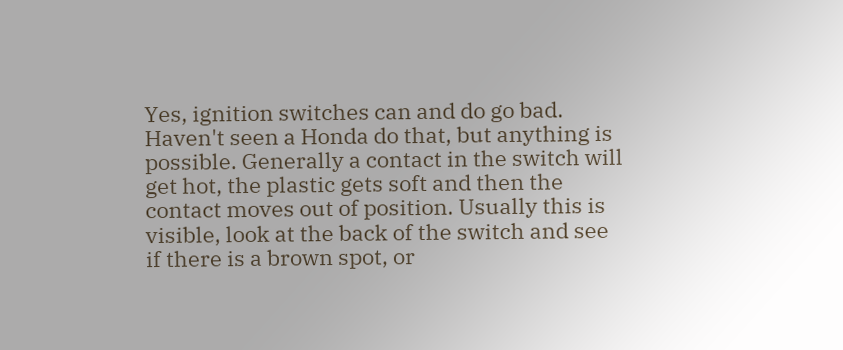Yes, ignition switches can and do go bad. Haven't seen a Honda do that, but anything is possible. Generally a contact in the switch will get hot, the plastic gets soft and then the contact moves out of position. Usually this is visible, look at the back of the switch and see if there is a brown spot, or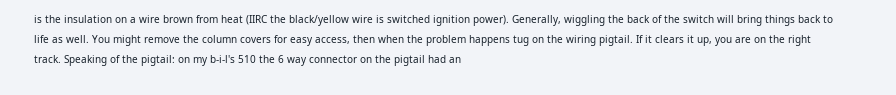is the insulation on a wire brown from heat (IIRC the black/yellow wire is switched ignition power). Generally, wiggling the back of the switch will bring things back to life as well. You might remove the column covers for easy access, then when the problem happens tug on the wiring pigtail. If it clears it up, you are on the right track. Speaking of the pigtail: on my b-i-l's 510 the 6 way connector on the pigtail had an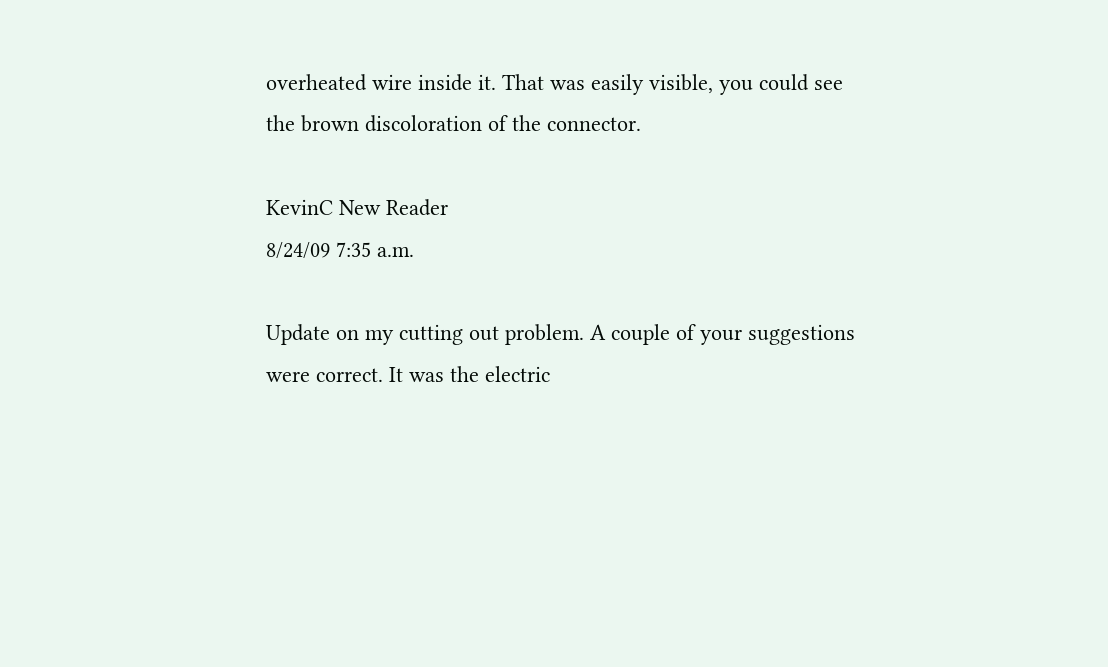overheated wire inside it. That was easily visible, you could see the brown discoloration of the connector.

KevinC New Reader
8/24/09 7:35 a.m.

Update on my cutting out problem. A couple of your suggestions were correct. It was the electric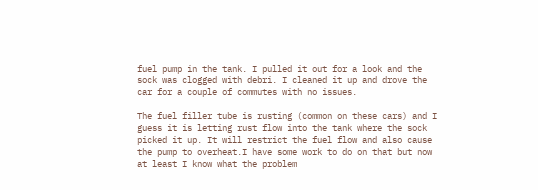fuel pump in the tank. I pulled it out for a look and the sock was clogged with debri. I cleaned it up and drove the car for a couple of commutes with no issues.

The fuel filler tube is rusting (common on these cars) and I guess it is letting rust flow into the tank where the sock picked it up. It will restrict the fuel flow and also cause the pump to overheat.I have some work to do on that but now at least I know what the problem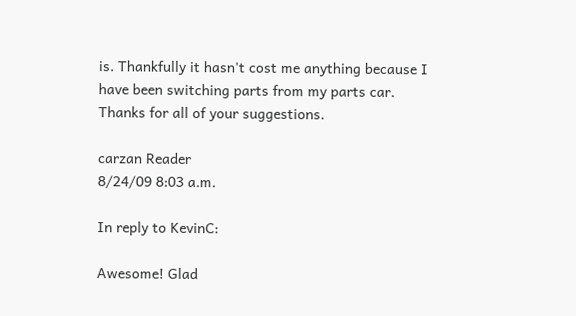is. Thankfully it hasn't cost me anything because I have been switching parts from my parts car. Thanks for all of your suggestions.

carzan Reader
8/24/09 8:03 a.m.

In reply to KevinC:

Awesome! Glad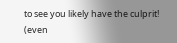to see you likely have the culprit! (even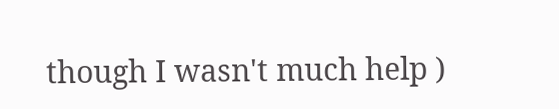though I wasn't much help )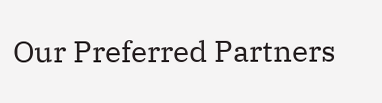Our Preferred Partners